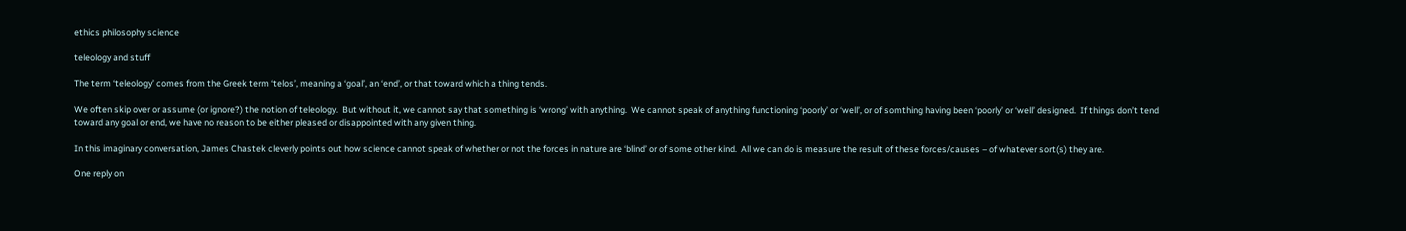ethics philosophy science

teleology and stuff

The term ‘teleology’ comes from the Greek term ‘telos’, meaning a ‘goal’, an ‘end’, or that toward which a thing tends.

We often skip over or assume (or ignore?) the notion of teleology.  But without it, we cannot say that something is ‘wrong’ with anything.  We cannot speak of anything functioning ‘poorly’ or ‘well’, or of somthing having been ‘poorly’ or ‘well’ designed.  If things don’t tend toward any goal or end, we have no reason to be either pleased or disappointed with any given thing.

In this imaginary conversation, James Chastek cleverly points out how science cannot speak of whether or not the forces in nature are ‘blind’ or of some other kind.  All we can do is measure the result of these forces/causes – of whatever sort(s) they are.

One reply on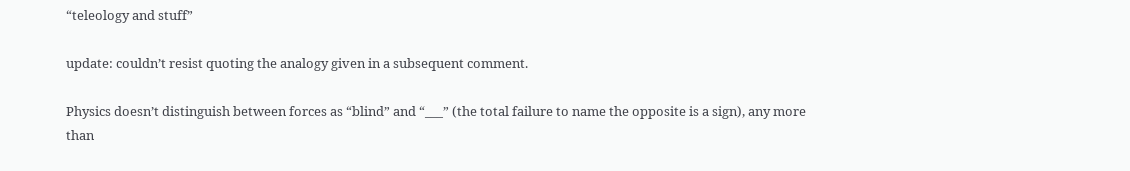“teleology and stuff”

update: couldn’t resist quoting the analogy given in a subsequent comment.

Physics doesn’t distinguish between forces as “blind” and “___” (the total failure to name the opposite is a sign), any more than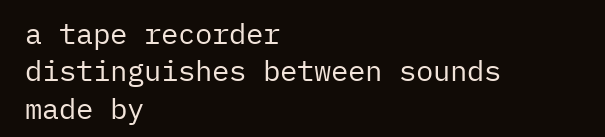a tape recorder distinguishes between sounds made by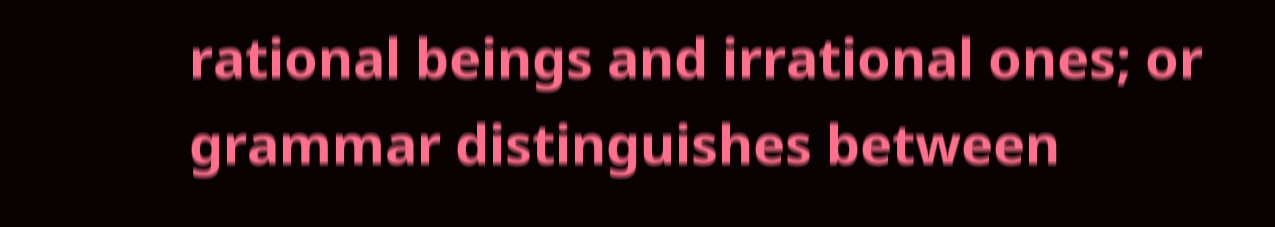rational beings and irrational ones; or grammar distinguishes between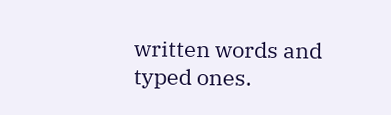written words and typed ones.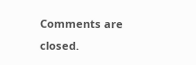Comments are closed.